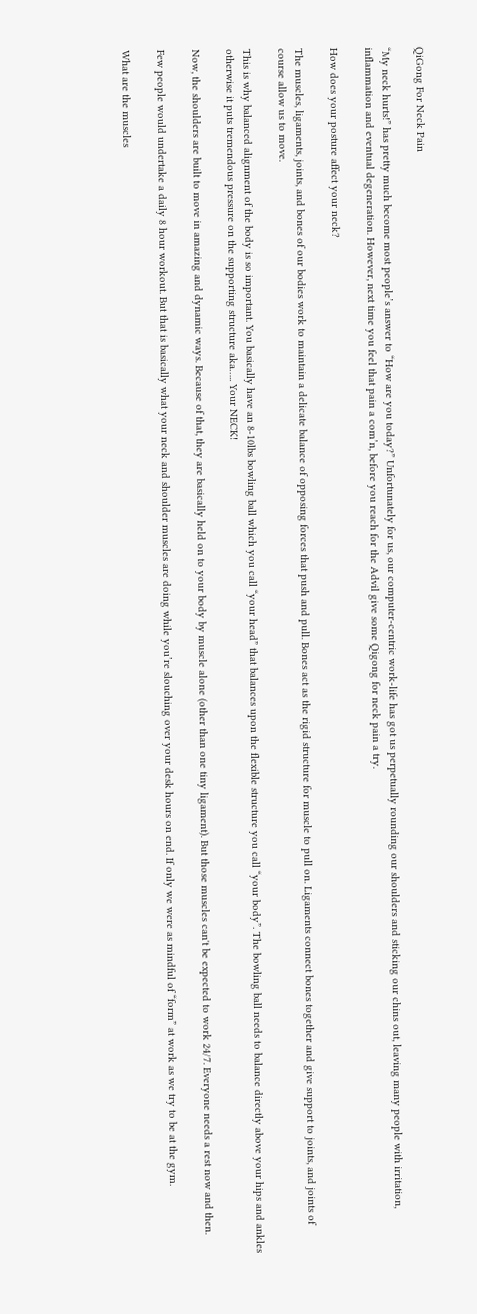QiGong For Neck Pain

“My neck hurts!” has pretty much become most people’s answer to “How are you today?” Unfortunately for us, our computer-centric work-life has got us perpetually rounding our shoulders and sticking our chins out, leaving many people with irritation, inflammation and eventual degeneration. However, next time you feel that pain a com’n, before you reach for the Advil give some Qigong for neck pain a try.

How does your posture affect your neck?

The muscles, ligaments, joints, and bones of our bodies work to maintain a delicate balance of opposing forces that push and pull. Bones act as the rigid structure for muscle to pull on. Ligaments connect bones together and give support to joints, and joints of course allow us to move.

This is why balanced alignment of the body is so important. You basically have an 8-10lbs bowling ball which you call “your head” that balances upon the flexible structure you call “your body”. The bowling ball needs to balance directly above your hips and ankles otherwise it puts tremendous pressure on the supporting structure aka….. Your NECK!

Now, the shoulders are built to move in amazing and dynamic ways. Because of that, they are basically held on to your body by muscle alone (other than one tiny ligament). But those muscles can't be expected to work 24/7. Everyone needs a rest now and then.

Few people would undertake a daily 8 hour workout. But that is basically what your neck and shoulder muscles are doing while you’re slouching over your desk hours on end. If only we were as mindful of “form” at work as we try to be at the gym.

What are the muscles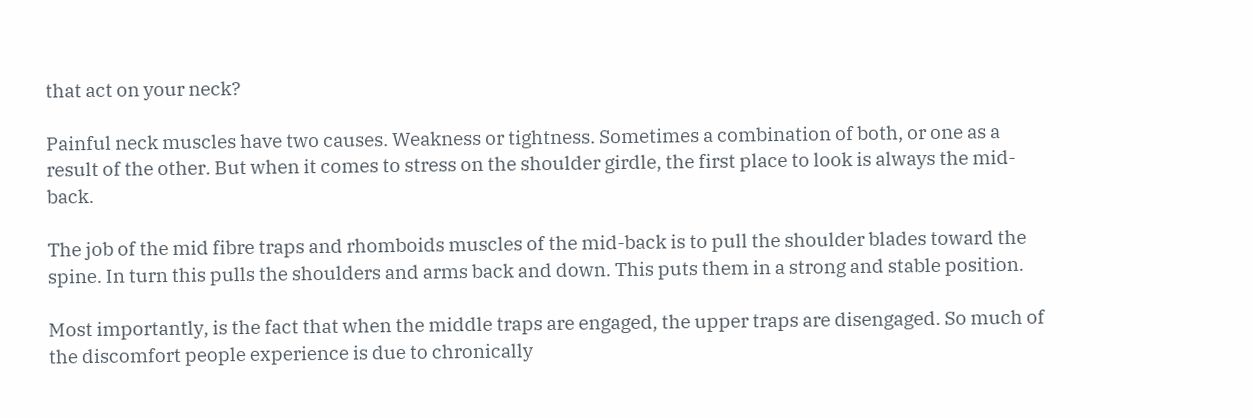that act on your neck?

Painful neck muscles have two causes. Weakness or tightness. Sometimes a combination of both, or one as a result of the other. But when it comes to stress on the shoulder girdle, the first place to look is always the mid-back.

The job of the mid fibre traps and rhomboids muscles of the mid-back is to pull the shoulder blades toward the spine. In turn this pulls the shoulders and arms back and down. This puts them in a strong and stable position.

Most importantly, is the fact that when the middle traps are engaged, the upper traps are disengaged. So much of the discomfort people experience is due to chronically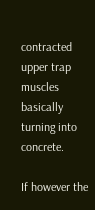contracted upper trap muscles basically turning into concrete.

If however the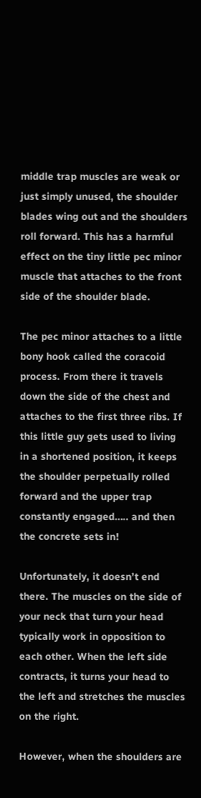middle trap muscles are weak or just simply unused, the shoulder blades wing out and the shoulders roll forward. This has a harmful effect on the tiny little pec minor muscle that attaches to the front side of the shoulder blade.

The pec minor attaches to a little bony hook called the coracoid process. From there it travels down the side of the chest and attaches to the first three ribs. If this little guy gets used to living in a shortened position, it keeps the shoulder perpetually rolled forward and the upper trap constantly engaged….. and then the concrete sets in!

Unfortunately, it doesn’t end there. The muscles on the side of your neck that turn your head typically work in opposition to each other. When the left side contracts, it turns your head to the left and stretches the muscles on the right.

However, when the shoulders are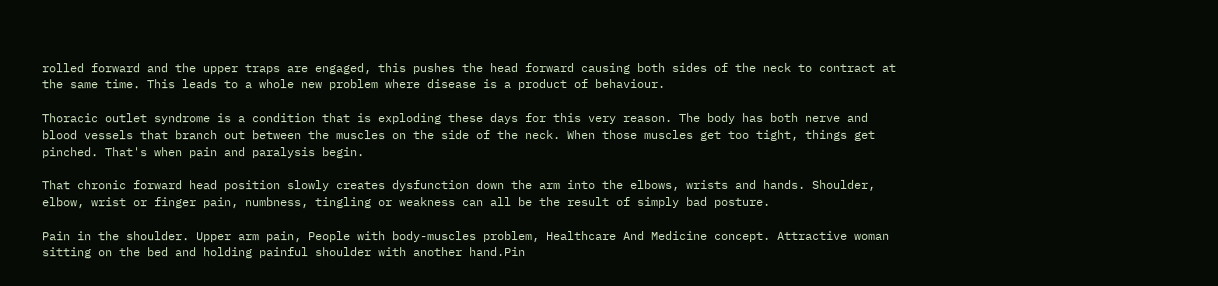rolled forward and the upper traps are engaged, this pushes the head forward causing both sides of the neck to contract at the same time. This leads to a whole new problem where disease is a product of behaviour.

Thoracic outlet syndrome is a condition that is exploding these days for this very reason. The body has both nerve and blood vessels that branch out between the muscles on the side of the neck. When those muscles get too tight, things get pinched. That's when pain and paralysis begin.

That chronic forward head position slowly creates dysfunction down the arm into the elbows, wrists and hands. Shoulder, elbow, wrist or finger pain, numbness, tingling or weakness can all be the result of simply bad posture.

Pain in the shoulder. Upper arm pain, People with body-muscles problem, Healthcare And Medicine concept. Attractive woman sitting on the bed and holding painful shoulder with another hand.Pin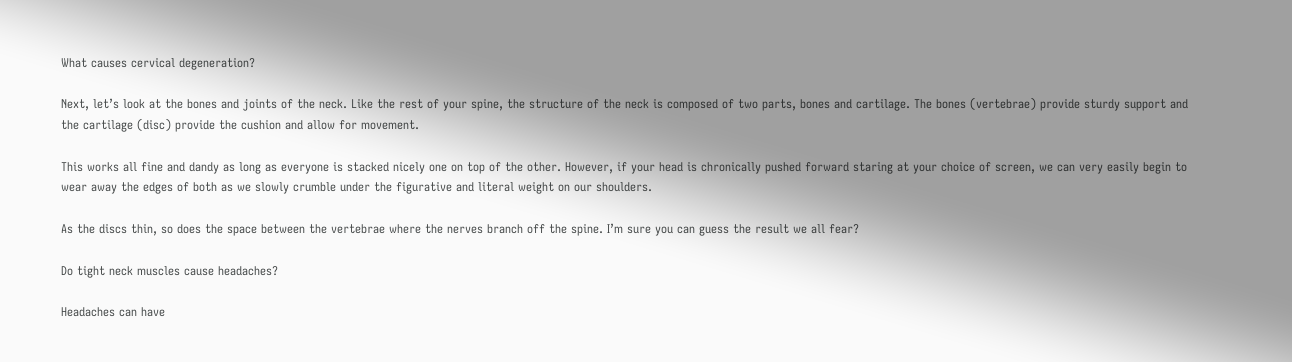What causes cervical degeneration?

Next, let’s look at the bones and joints of the neck. Like the rest of your spine, the structure of the neck is composed of two parts, bones and cartilage. The bones (vertebrae) provide sturdy support and the cartilage (disc) provide the cushion and allow for movement.

This works all fine and dandy as long as everyone is stacked nicely one on top of the other. However, if your head is chronically pushed forward staring at your choice of screen, we can very easily begin to wear away the edges of both as we slowly crumble under the figurative and literal weight on our shoulders.

As the discs thin, so does the space between the vertebrae where the nerves branch off the spine. I’m sure you can guess the result we all fear?

Do tight neck muscles cause headaches?

Headaches can have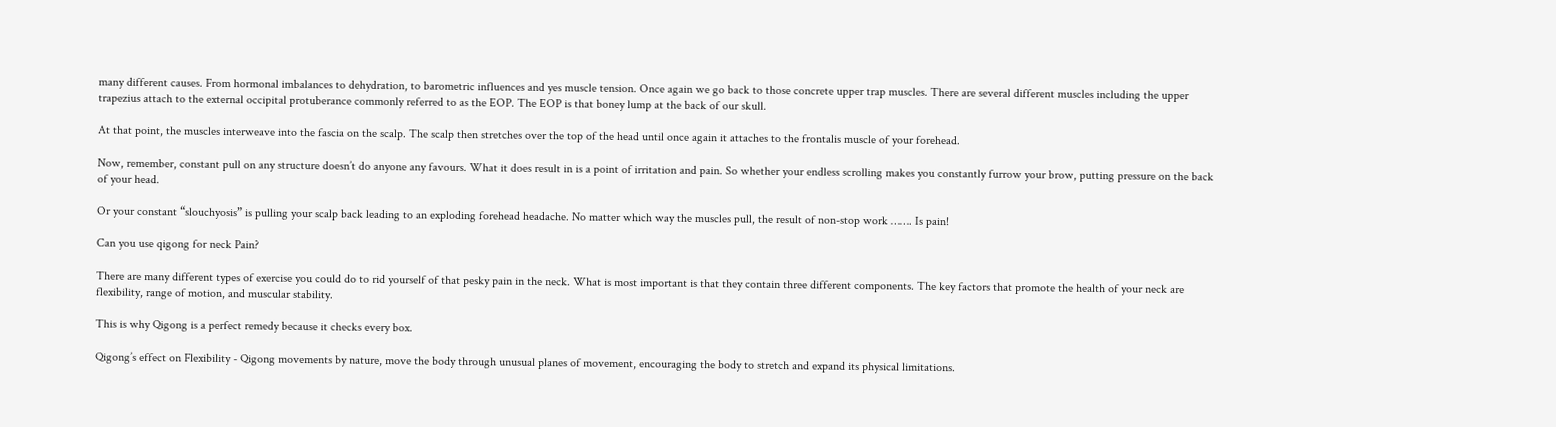many different causes. From hormonal imbalances to dehydration, to barometric influences and yes muscle tension. Once again we go back to those concrete upper trap muscles. There are several different muscles including the upper trapezius attach to the external occipital protuberance commonly referred to as the EOP. The EOP is that boney lump at the back of our skull.

At that point, the muscles interweave into the fascia on the scalp. The scalp then stretches over the top of the head until once again it attaches to the frontalis muscle of your forehead.

Now, remember, constant pull on any structure doesn’t do anyone any favours. What it does result in is a point of irritation and pain. So whether your endless scrolling makes you constantly furrow your brow, putting pressure on the back of your head.

Or your constant “slouchyosis” is pulling your scalp back leading to an exploding forehead headache. No matter which way the muscles pull, the result of non-stop work ……. Is pain!

Can you use qigong for neck Pain?

There are many different types of exercise you could do to rid yourself of that pesky pain in the neck. What is most important is that they contain three different components. The key factors that promote the health of your neck are flexibility, range of motion, and muscular stability.

This is why Qigong is a perfect remedy because it checks every box.

Qigong’s effect on Flexibility - Qigong movements by nature, move the body through unusual planes of movement, encouraging the body to stretch and expand its physical limitations.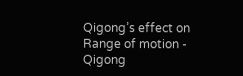Qigong’s effect on Range of motion - Qigong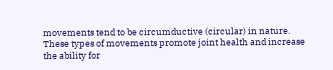movements tend to be circumductive (circular) in nature. These types of movements promote joint health and increase the ability for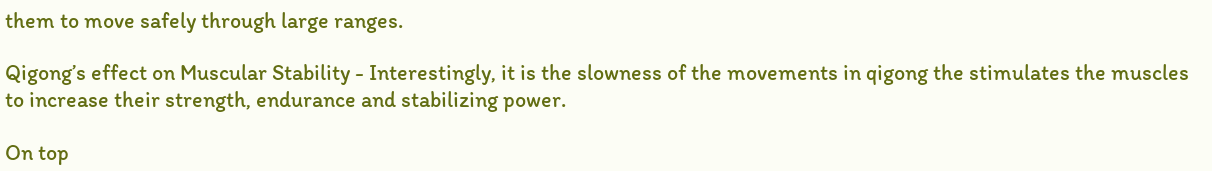them to move safely through large ranges.

Qigong’s effect on Muscular Stability - Interestingly, it is the slowness of the movements in qigong the stimulates the muscles to increase their strength, endurance and stabilizing power.

On top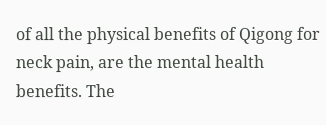of all the physical benefits of Qigong for neck pain, are the mental health benefits. The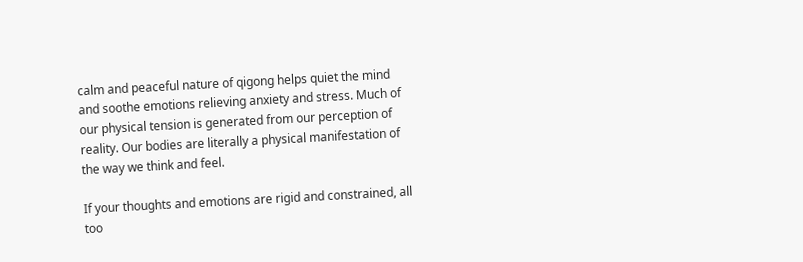calm and peaceful nature of qigong helps quiet the mind and soothe emotions relieving anxiety and stress. Much of our physical tension is generated from our perception of reality. Our bodies are literally a physical manifestation of the way we think and feel.

If your thoughts and emotions are rigid and constrained, all too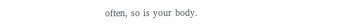often, so is your body.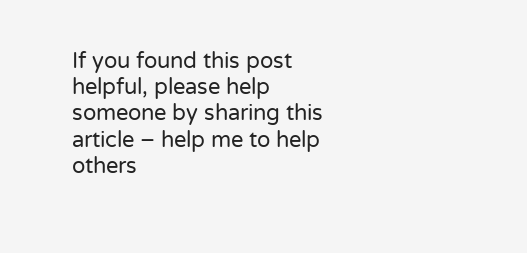If you found this post helpful, please help someone by sharing this article – help me to help others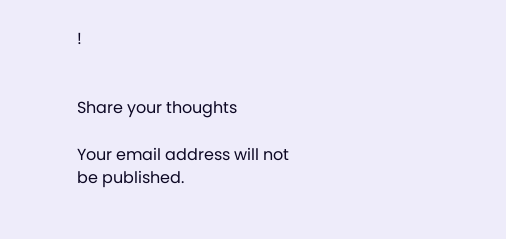!


Share your thoughts

Your email address will not be published.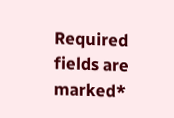Required fields are marked*